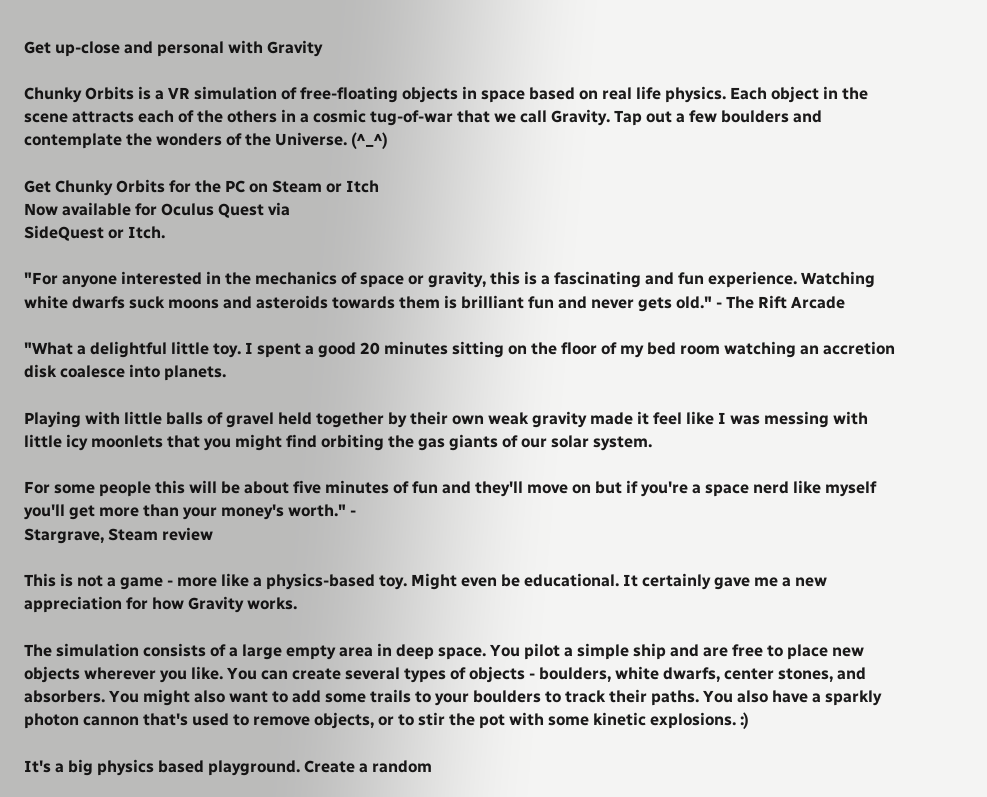Get up-close and personal with Gravity

Chunky Orbits is a VR simulation of free-floating objects in space based on real life physics. Each object in the scene attracts each of the others in a cosmic tug-of-war that we call Gravity. Tap out a few boulders and contemplate the wonders of the Universe. (^_^)

Get Chunky Orbits for the PC on Steam or Itch
Now available for Oculus Quest via
SideQuest or Itch.

"For anyone interested in the mechanics of space or gravity, this is a fascinating and fun experience. Watching white dwarfs suck moons and asteroids towards them is brilliant fun and never gets old." - The Rift Arcade

"What a delightful little toy. I spent a good 20 minutes sitting on the floor of my bed room watching an accretion disk coalesce into planets.

Playing with little balls of gravel held together by their own weak gravity made it feel like I was messing with little icy moonlets that you might find orbiting the gas giants of our solar system.

For some people this will be about five minutes of fun and they'll move on but if you're a space nerd like myself you'll get more than your money's worth." -
Stargrave, Steam review

This is not a game - more like a physics-based toy. Might even be educational. It certainly gave me a new appreciation for how Gravity works.

The simulation consists of a large empty area in deep space. You pilot a simple ship and are free to place new objects wherever you like. You can create several types of objects - boulders, white dwarfs, center stones, and absorbers. You might also want to add some trails to your boulders to track their paths. You also have a sparkly photon cannon that's used to remove objects, or to stir the pot with some kinetic explosions. :)

It's a big physics based playground. Create a random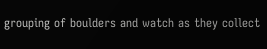grouping of boulders and watch as they collect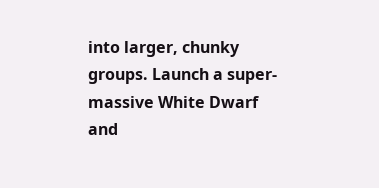into larger, chunky groups. Launch a super-massive White Dwarf and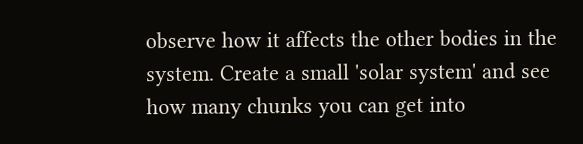observe how it affects the other bodies in the system. Create a small 'solar system' and see how many chunks you can get into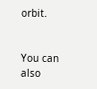orbit.


You can also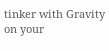tinker with Gravity on your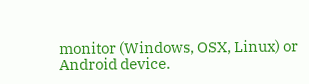monitor (Windows, OSX, Linux) or Android device.